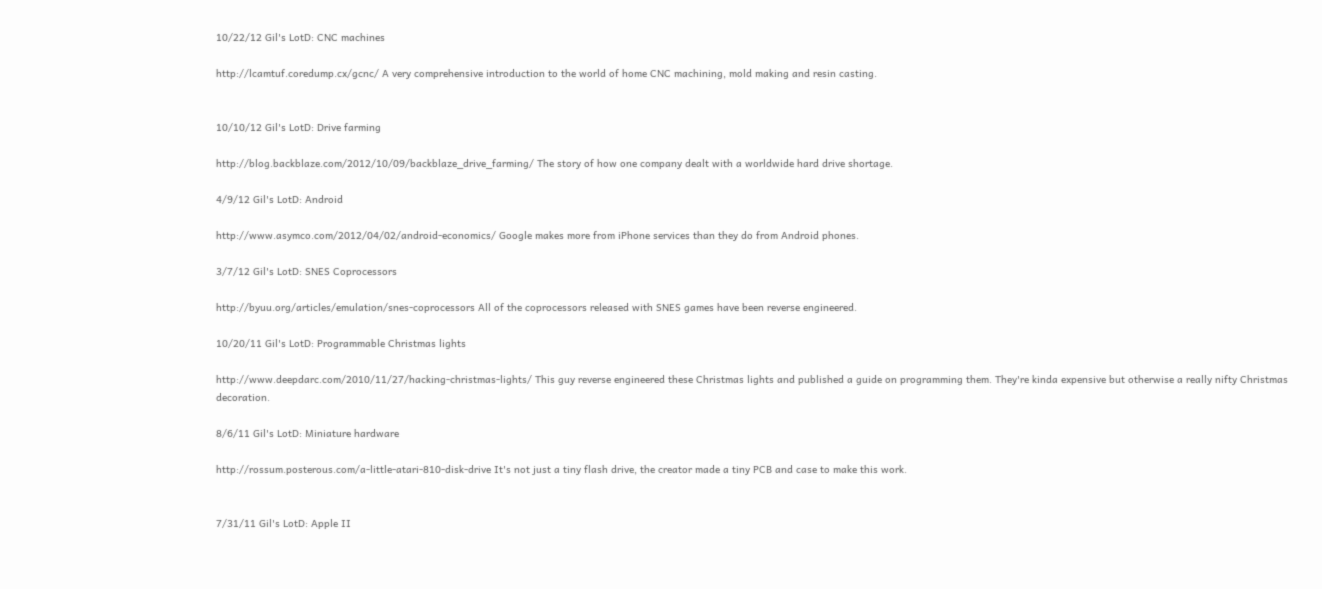10/22/12 Gil's LotD: CNC machines

http://lcamtuf.coredump.cx/gcnc/ A very comprehensive introduction to the world of home CNC machining, mold making and resin casting.


10/10/12 Gil's LotD: Drive farming

http://blog.backblaze.com/2012/10/09/backblaze_drive_farming/ The story of how one company dealt with a worldwide hard drive shortage.

4/9/12 Gil's LotD: Android

http://www.asymco.com/2012/04/02/android-economics/ Google makes more from iPhone services than they do from Android phones.

3/7/12 Gil's LotD: SNES Coprocessors

http://byuu.org/articles/emulation/snes-coprocessors All of the coprocessors released with SNES games have been reverse engineered.

10/20/11 Gil's LotD: Programmable Christmas lights

http://www.deepdarc.com/2010/11/27/hacking-christmas-lights/ This guy reverse engineered these Christmas lights and published a guide on programming them. They're kinda expensive but otherwise a really nifty Christmas decoration.

8/6/11 Gil's LotD: Miniature hardware

http://rossum.posterous.com/a-little-atari-810-disk-drive It's not just a tiny flash drive, the creator made a tiny PCB and case to make this work.


7/31/11 Gil's LotD: Apple II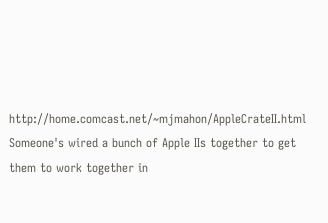http://home.comcast.net/~mjmahon/AppleCrateII.html Someone's wired a bunch of Apple IIs together to get them to work together in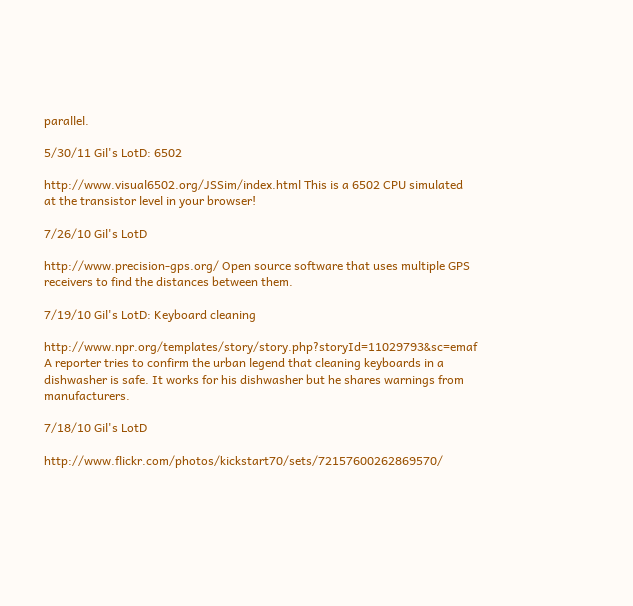parallel.

5/30/11 Gil's LotD: 6502

http://www.visual6502.org/JSSim/index.html This is a 6502 CPU simulated at the transistor level in your browser!

7/26/10 Gil's LotD

http://www.precision-gps.org/ Open source software that uses multiple GPS receivers to find the distances between them.

7/19/10 Gil's LotD: Keyboard cleaning

http://www.npr.org/templates/story/story.php?storyId=11029793&sc=emaf A reporter tries to confirm the urban legend that cleaning keyboards in a dishwasher is safe. It works for his dishwasher but he shares warnings from manufacturers.

7/18/10 Gil's LotD

http://www.flickr.com/photos/kickstart70/sets/72157600262869570/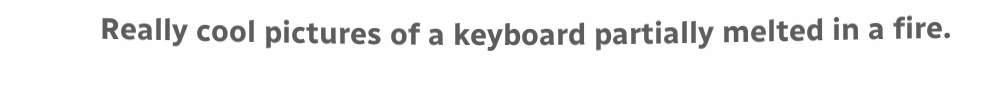Really cool pictures of a keyboard partially melted in a fire.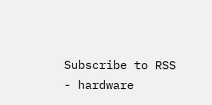Subscribe to RSS - hardware